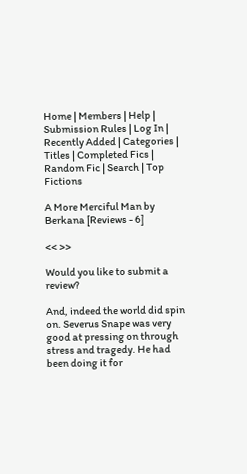Home | Members | Help | Submission Rules | Log In |
Recently Added | Categories | Titles | Completed Fics | Random Fic | Search | Top Fictions

A More Merciful Man by Berkana [Reviews - 6]

<< >>

Would you like to submit a review?

And, indeed the world did spin on. Severus Snape was very good at pressing on through stress and tragedy. He had been doing it for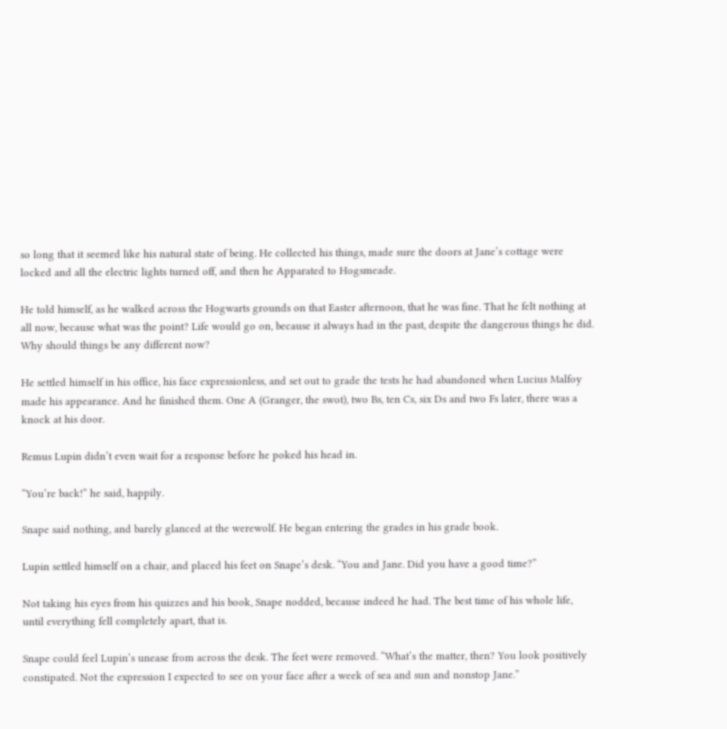so long that it seemed like his natural state of being. He collected his things, made sure the doors at Jane’s cottage were locked and all the electric lights turned off, and then he Apparated to Hogsmeade.

He told himself, as he walked across the Hogwarts grounds on that Easter afternoon, that he was fine. That he felt nothing at all now, because what was the point? Life would go on, because it always had in the past, despite the dangerous things he did. Why should things be any different now?

He settled himself in his office, his face expressionless, and set out to grade the tests he had abandoned when Lucius Malfoy made his appearance. And he finished them. One A (Granger, the swot), two Bs, ten Cs, six Ds and two Fs later, there was a knock at his door.

Remus Lupin didn’t even wait for a response before he poked his head in.

“You’re back!” he said, happily.

Snape said nothing, and barely glanced at the werewolf. He began entering the grades in his grade book.

Lupin settled himself on a chair, and placed his feet on Snape’s desk. “You and Jane. Did you have a good time?”

Not taking his eyes from his quizzes and his book, Snape nodded, because indeed he had. The best time of his whole life, until everything fell completely apart, that is.

Snape could feel Lupin’s unease from across the desk. The feet were removed. “What’s the matter, then? You look positively constipated. Not the expression I expected to see on your face after a week of sea and sun and nonstop Jane.”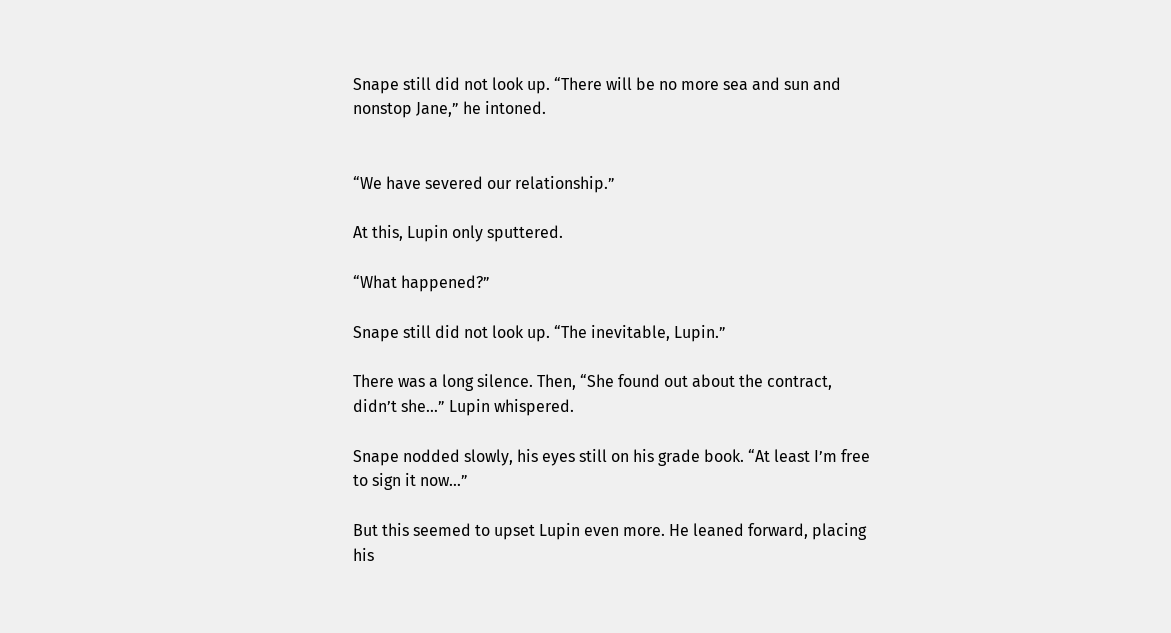Snape still did not look up. “There will be no more sea and sun and nonstop Jane,” he intoned.


“We have severed our relationship.”

At this, Lupin only sputtered.

“What happened?”

Snape still did not look up. “The inevitable, Lupin.”

There was a long silence. Then, “She found out about the contract, didn’t she…” Lupin whispered.

Snape nodded slowly, his eyes still on his grade book. “At least I’m free to sign it now…”

But this seemed to upset Lupin even more. He leaned forward, placing his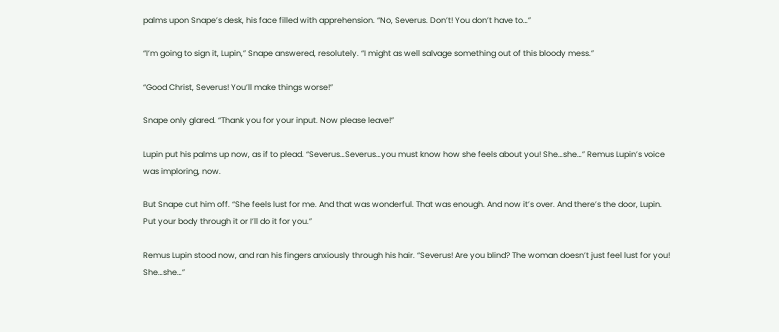palms upon Snape’s desk, his face filled with apprehension. “No, Severus. Don’t! You don’t have to…”

“I’m going to sign it, Lupin,” Snape answered, resolutely. “I might as well salvage something out of this bloody mess.”

“Good Christ, Severus! You’ll make things worse!”

Snape only glared. “Thank you for your input. Now please leave!”

Lupin put his palms up now, as if to plead. “Severus…Severus…you must know how she feels about you! She…she…” Remus Lupin’s voice was imploring, now.

But Snape cut him off. “She feels lust for me. And that was wonderful. That was enough. And now it’s over. And there’s the door, Lupin. Put your body through it or I’ll do it for you.”

Remus Lupin stood now, and ran his fingers anxiously through his hair. “Severus! Are you blind? The woman doesn’t just feel lust for you! She…she…”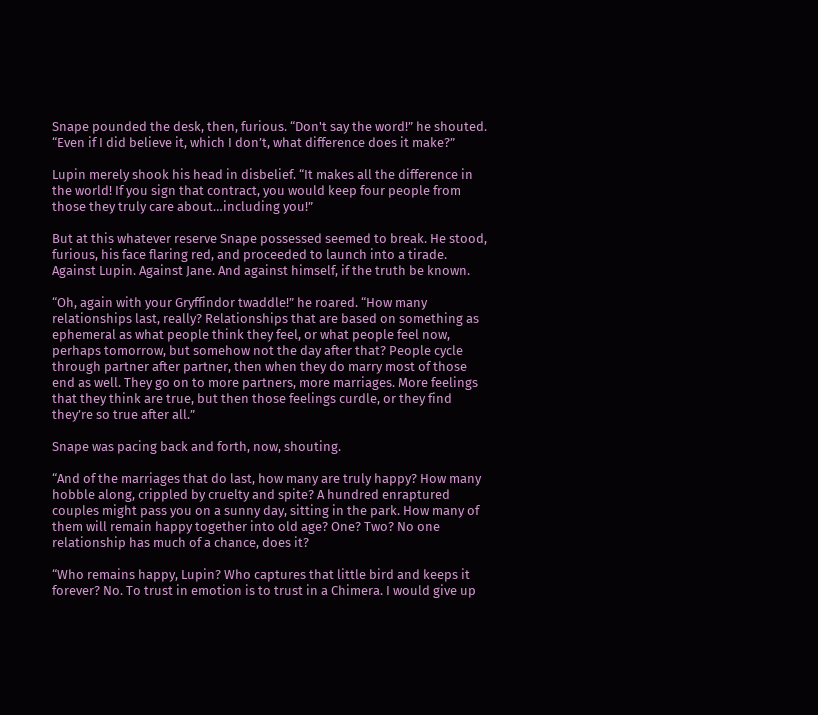Snape pounded the desk, then, furious. “Don't say the word!” he shouted. “Even if I did believe it, which I don’t, what difference does it make?”

Lupin merely shook his head in disbelief. “It makes all the difference in the world! If you sign that contract, you would keep four people from those they truly care about…including you!”

But at this whatever reserve Snape possessed seemed to break. He stood, furious, his face flaring red, and proceeded to launch into a tirade. Against Lupin. Against Jane. And against himself, if the truth be known.

“Oh, again with your Gryffindor twaddle!” he roared. “How many relationships last, really? Relationships that are based on something as ephemeral as what people think they feel, or what people feel now, perhaps tomorrow, but somehow not the day after that? People cycle through partner after partner, then when they do marry most of those end as well. They go on to more partners, more marriages. More feelings that they think are true, but then those feelings curdle, or they find they’re so true after all.”

Snape was pacing back and forth, now, shouting.

“And of the marriages that do last, how many are truly happy? How many hobble along, crippled by cruelty and spite? A hundred enraptured couples might pass you on a sunny day, sitting in the park. How many of them will remain happy together into old age? One? Two? No one relationship has much of a chance, does it?

“Who remains happy, Lupin? Who captures that little bird and keeps it forever? No. To trust in emotion is to trust in a Chimera. I would give up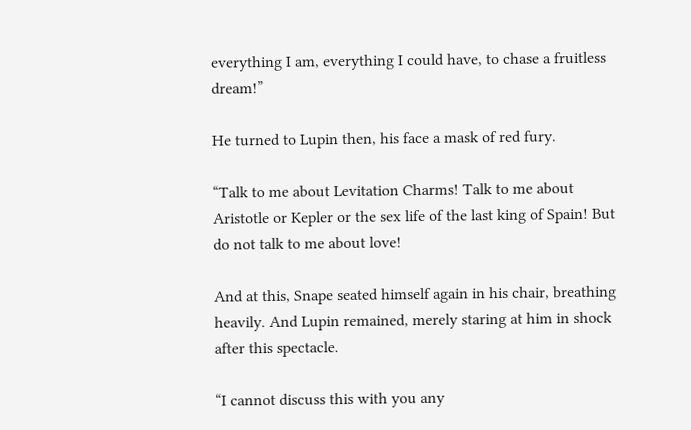everything I am, everything I could have, to chase a fruitless dream!”

He turned to Lupin then, his face a mask of red fury.

“Talk to me about Levitation Charms! Talk to me about Aristotle or Kepler or the sex life of the last king of Spain! But do not talk to me about love!

And at this, Snape seated himself again in his chair, breathing heavily. And Lupin remained, merely staring at him in shock after this spectacle.

“I cannot discuss this with you any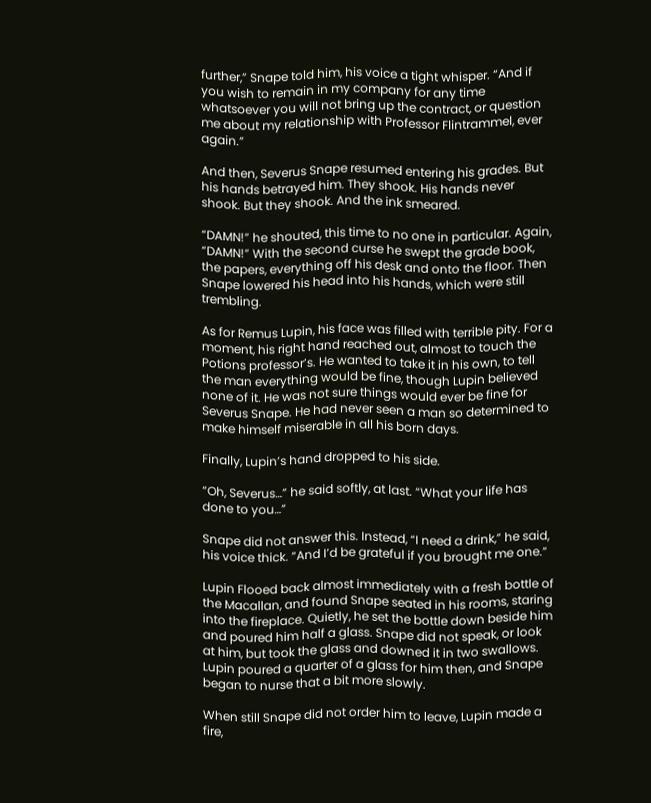further,” Snape told him, his voice a tight whisper. “And if you wish to remain in my company for any time whatsoever you will not bring up the contract, or question me about my relationship with Professor Flintrammel, ever again.”

And then, Severus Snape resumed entering his grades. But his hands betrayed him. They shook. His hands never shook. But they shook. And the ink smeared.

“DAMN!” he shouted, this time to no one in particular. Again, “DAMN!” With the second curse he swept the grade book, the papers, everything off his desk and onto the floor. Then Snape lowered his head into his hands, which were still trembling.

As for Remus Lupin, his face was filled with terrible pity. For a moment, his right hand reached out, almost to touch the Potions professor’s. He wanted to take it in his own, to tell the man everything would be fine, though Lupin believed none of it. He was not sure things would ever be fine for Severus Snape. He had never seen a man so determined to make himself miserable in all his born days.

Finally, Lupin’s hand dropped to his side.

“Oh, Severus…” he said softly, at last. “What your life has done to you…”

Snape did not answer this. Instead, “I need a drink,” he said, his voice thick. “And I’d be grateful if you brought me one.”

Lupin Flooed back almost immediately with a fresh bottle of the Macallan, and found Snape seated in his rooms, staring into the fireplace. Quietly, he set the bottle down beside him and poured him half a glass. Snape did not speak, or look at him, but took the glass and downed it in two swallows. Lupin poured a quarter of a glass for him then, and Snape began to nurse that a bit more slowly.

When still Snape did not order him to leave, Lupin made a fire,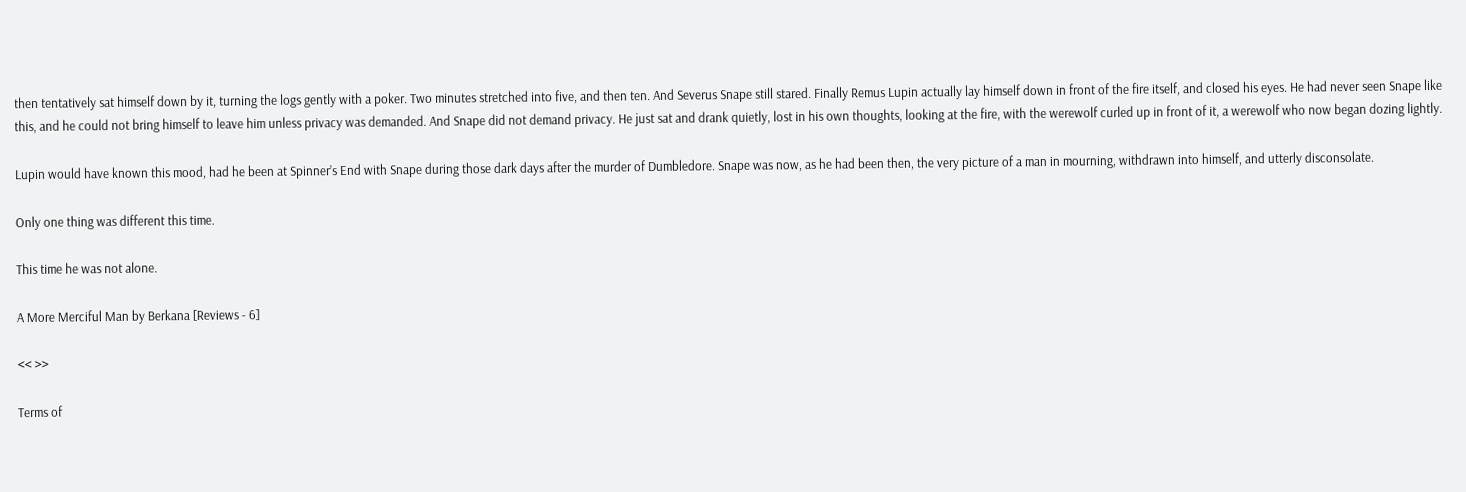then tentatively sat himself down by it, turning the logs gently with a poker. Two minutes stretched into five, and then ten. And Severus Snape still stared. Finally Remus Lupin actually lay himself down in front of the fire itself, and closed his eyes. He had never seen Snape like this, and he could not bring himself to leave him unless privacy was demanded. And Snape did not demand privacy. He just sat and drank quietly, lost in his own thoughts, looking at the fire, with the werewolf curled up in front of it, a werewolf who now began dozing lightly.

Lupin would have known this mood, had he been at Spinner’s End with Snape during those dark days after the murder of Dumbledore. Snape was now, as he had been then, the very picture of a man in mourning, withdrawn into himself, and utterly disconsolate.

Only one thing was different this time.

This time he was not alone.

A More Merciful Man by Berkana [Reviews - 6]

<< >>

Terms of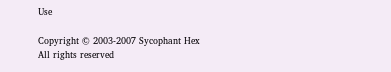Use

Copyright © 2003-2007 Sycophant Hex
All rights reserved